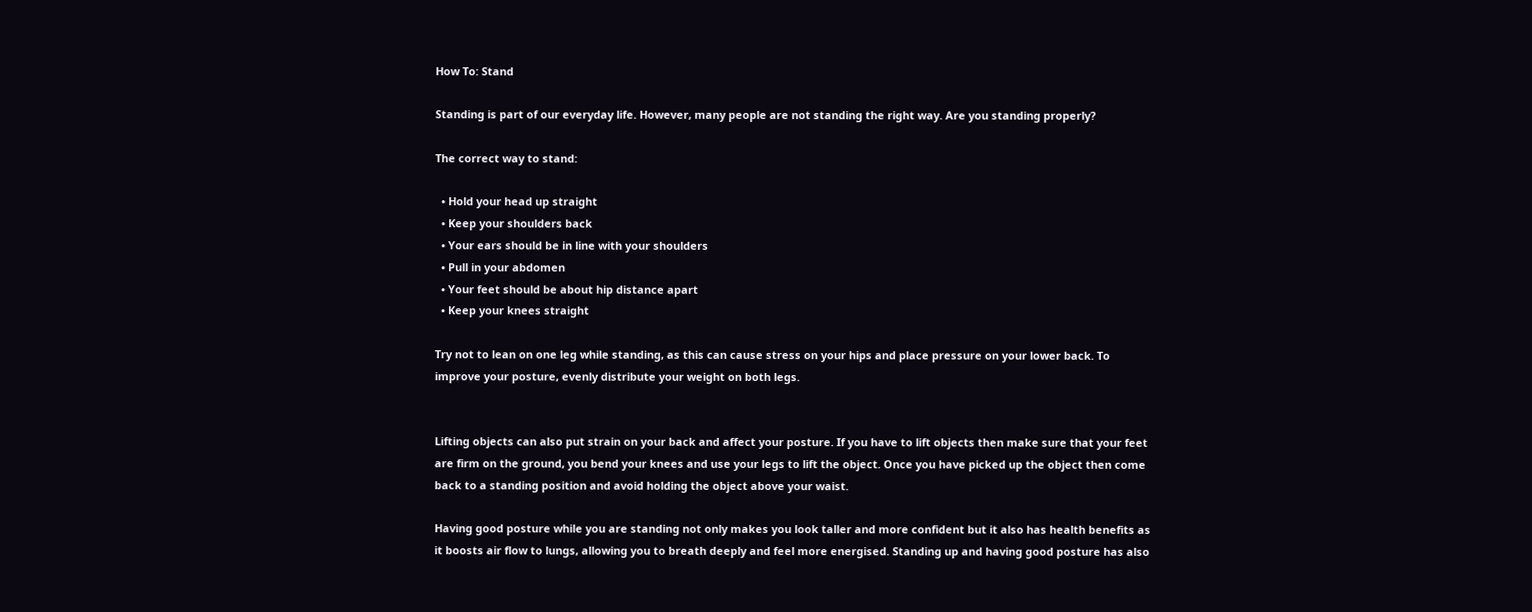How To: Stand

Standing is part of our everyday life. However, many people are not standing the right way. Are you standing properly?

The correct way to stand:

  • Hold your head up straight
  • Keep your shoulders back
  • Your ears should be in line with your shoulders
  • Pull in your abdomen
  • Your feet should be about hip distance apart
  • Keep your knees straight

Try not to lean on one leg while standing, as this can cause stress on your hips and place pressure on your lower back. To improve your posture, evenly distribute your weight on both legs.


Lifting objects can also put strain on your back and affect your posture. If you have to lift objects then make sure that your feet are firm on the ground, you bend your knees and use your legs to lift the object. Once you have picked up the object then come back to a standing position and avoid holding the object above your waist.

Having good posture while you are standing not only makes you look taller and more confident but it also has health benefits as it boosts air flow to lungs, allowing you to breath deeply and feel more energised. Standing up and having good posture has also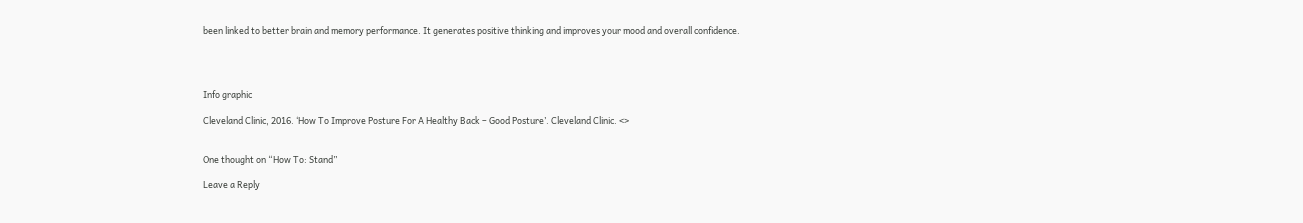been linked to better brain and memory performance. It generates positive thinking and improves your mood and overall confidence.




Info graphic

Cleveland Clinic, 2016. ‘How To Improve Posture For A Healthy Back – Good Posture’. Cleveland Clinic. <>


One thought on “How To: Stand”

Leave a Reply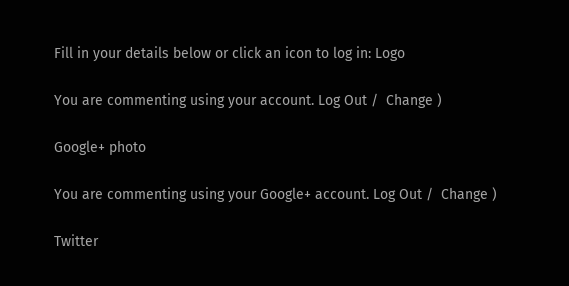Fill in your details below or click an icon to log in: Logo

You are commenting using your account. Log Out /  Change )

Google+ photo

You are commenting using your Google+ account. Log Out /  Change )

Twitter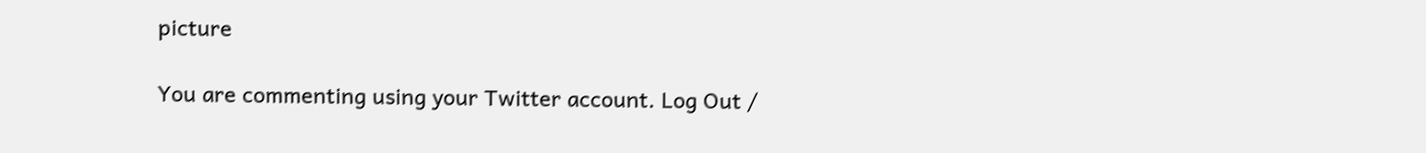picture

You are commenting using your Twitter account. Log Out /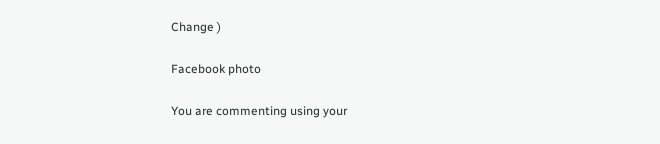Change )

Facebook photo

You are commenting using your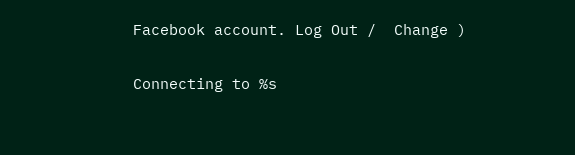Facebook account. Log Out /  Change )


Connecting to %s